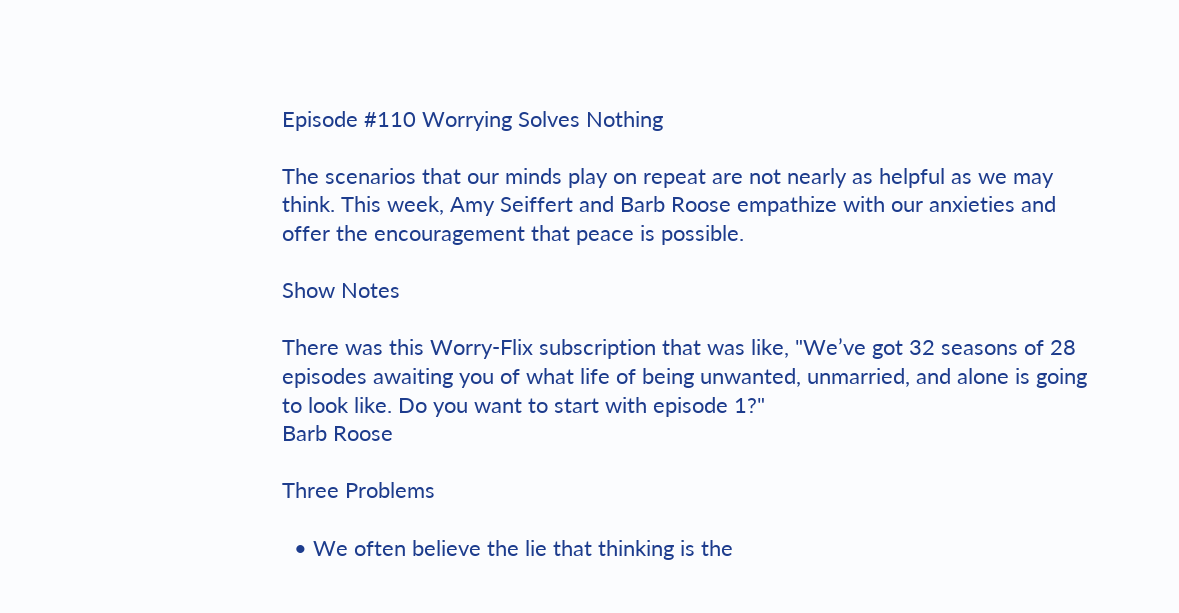Episode #110 Worrying Solves Nothing

The scenarios that our minds play on repeat are not nearly as helpful as we may think. This week, Amy Seiffert and Barb Roose empathize with our anxieties and offer the encouragement that peace is possible.

Show Notes

There was this Worry-Flix subscription that was like, "We’ve got 32 seasons of 28 episodes awaiting you of what life of being unwanted, unmarried, and alone is going to look like. Do you want to start with episode 1?"
Barb Roose

Three Problems

  • We often believe the lie that thinking is the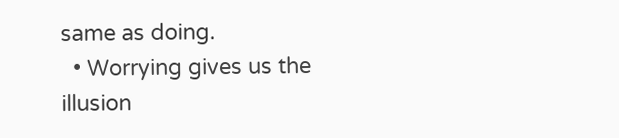same as doing.
  • Worrying gives us the illusion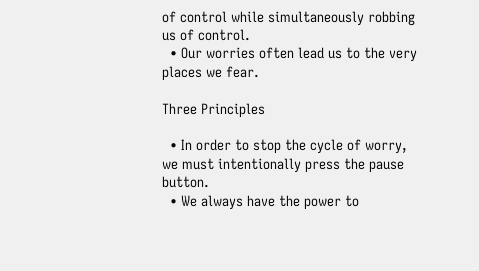of control while simultaneously robbing us of control.
  • Our worries often lead us to the very places we fear.

Three Principles

  • In order to stop the cycle of worry, we must intentionally press the pause button.
  • We always have the power to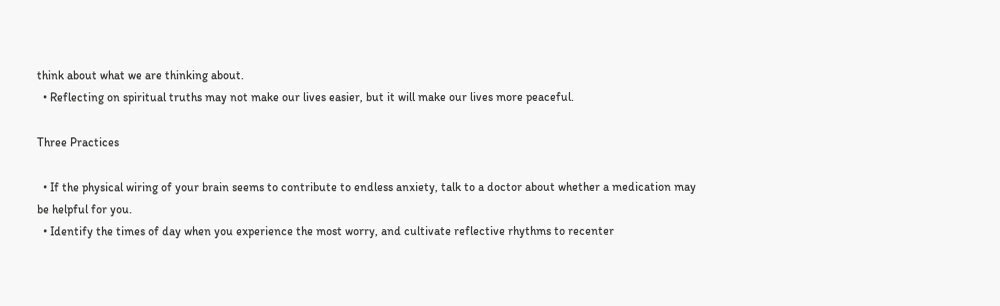think about what we are thinking about.
  • Reflecting on spiritual truths may not make our lives easier, but it will make our lives more peaceful.

Three Practices

  • If the physical wiring of your brain seems to contribute to endless anxiety, talk to a doctor about whether a medication may be helpful for you.
  • Identify the times of day when you experience the most worry, and cultivate reflective rhythms to recenter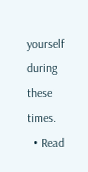yourself during these times.
  • Read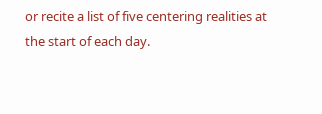or recite a list of five centering realities at the start of each day.